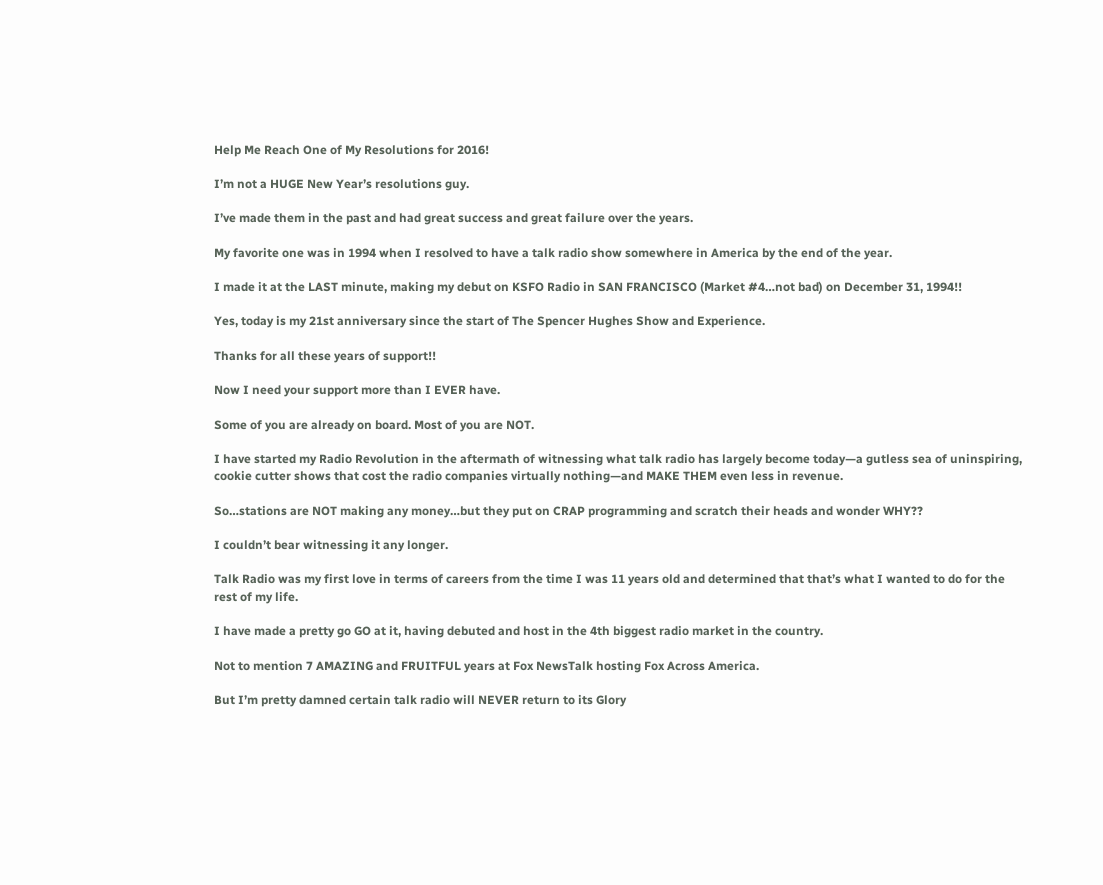Help Me Reach One of My Resolutions for 2016!

I’m not a HUGE New Year’s resolutions guy.

I’ve made them in the past and had great success and great failure over the years.

My favorite one was in 1994 when I resolved to have a talk radio show somewhere in America by the end of the year.

I made it at the LAST minute, making my debut on KSFO Radio in SAN FRANCISCO (Market #4…not bad) on December 31, 1994!!

Yes, today is my 21st anniversary since the start of The Spencer Hughes Show and Experience.

Thanks for all these years of support!!

Now I need your support more than I EVER have.

Some of you are already on board. Most of you are NOT.

I have started my Radio Revolution in the aftermath of witnessing what talk radio has largely become today—a gutless sea of uninspiring, cookie cutter shows that cost the radio companies virtually nothing—and MAKE THEM even less in revenue.

So…stations are NOT making any money…but they put on CRAP programming and scratch their heads and wonder WHY??

I couldn’t bear witnessing it any longer.

Talk Radio was my first love in terms of careers from the time I was 11 years old and determined that that’s what I wanted to do for the rest of my life.

I have made a pretty go GO at it, having debuted and host in the 4th biggest radio market in the country.

Not to mention 7 AMAZING and FRUITFUL years at Fox NewsTalk hosting Fox Across America.

But I’m pretty damned certain talk radio will NEVER return to its Glory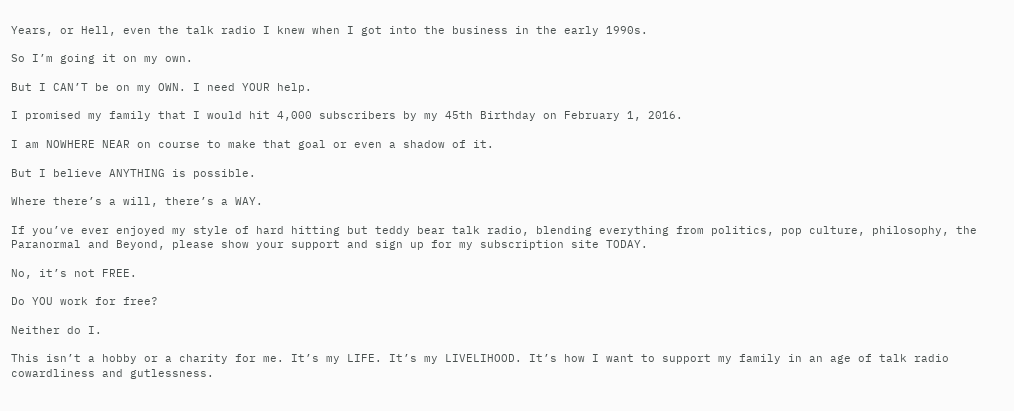Years, or Hell, even the talk radio I knew when I got into the business in the early 1990s.

So I’m going it on my own.

But I CAN’T be on my OWN. I need YOUR help.

I promised my family that I would hit 4,000 subscribers by my 45th Birthday on February 1, 2016.

I am NOWHERE NEAR on course to make that goal or even a shadow of it.

But I believe ANYTHING is possible.

Where there’s a will, there’s a WAY.

If you’ve ever enjoyed my style of hard hitting but teddy bear talk radio, blending everything from politics, pop culture, philosophy, the Paranormal and Beyond, please show your support and sign up for my subscription site TODAY.

No, it’s not FREE.

Do YOU work for free?

Neither do I.

This isn’t a hobby or a charity for me. It’s my LIFE. It’s my LIVELIHOOD. It’s how I want to support my family in an age of talk radio cowardliness and gutlessness.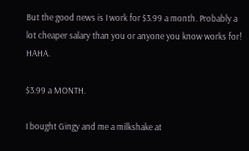But the good news is I work for $3.99 a month. Probably a lot cheaper salary than you or anyone you know works for! HAHA.

$3.99 a MONTH.

I bought Gingy and me a milkshake at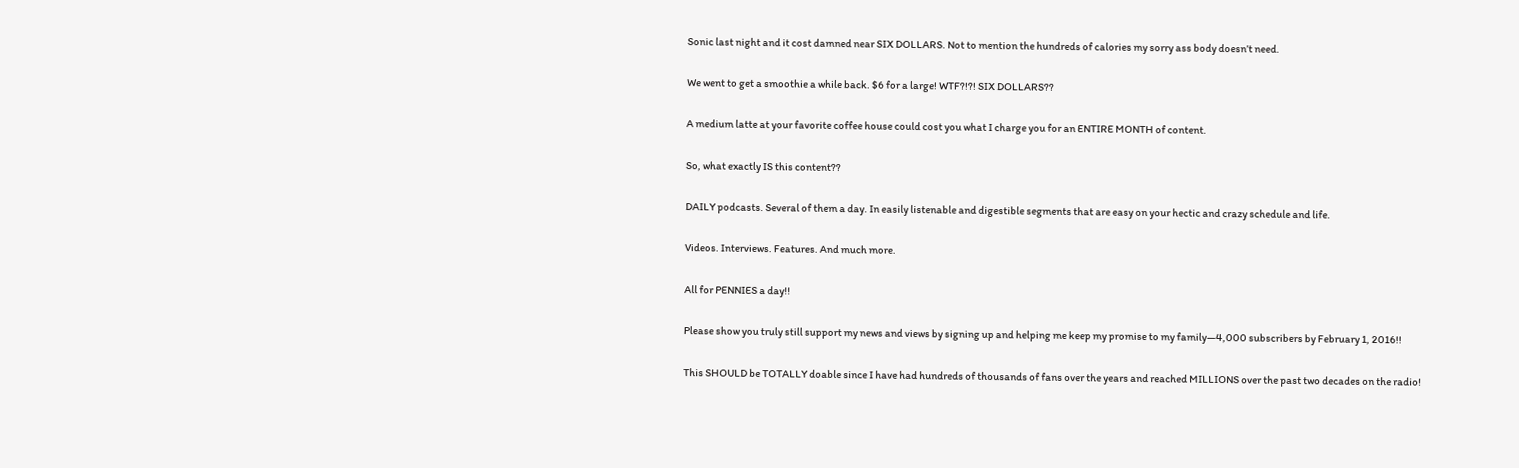Sonic last night and it cost damned near SIX DOLLARS. Not to mention the hundreds of calories my sorry ass body doesn’t need.

We went to get a smoothie a while back. $6 for a large! WTF?!?! SIX DOLLARS??

A medium latte at your favorite coffee house could cost you what I charge you for an ENTIRE MONTH of content.

So, what exactly IS this content??

DAILY podcasts. Several of them a day. In easily listenable and digestible segments that are easy on your hectic and crazy schedule and life.

Videos. Interviews. Features. And much more.

All for PENNIES a day!!

Please show you truly still support my news and views by signing up and helping me keep my promise to my family—4,000 subscribers by February 1, 2016!!

This SHOULD be TOTALLY doable since I have had hundreds of thousands of fans over the years and reached MILLIONS over the past two decades on the radio!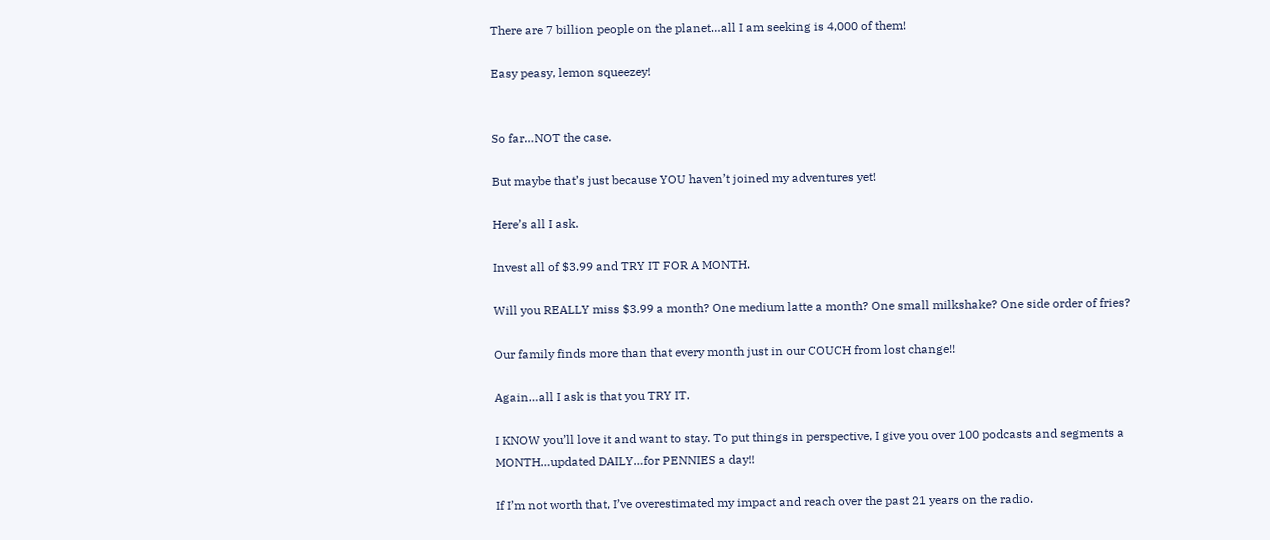There are 7 billion people on the planet…all I am seeking is 4,000 of them!

Easy peasy, lemon squeezey!


So far…NOT the case.

But maybe that’s just because YOU haven’t joined my adventures yet!

Here’s all I ask.

Invest all of $3.99 and TRY IT FOR A MONTH.

Will you REALLY miss $3.99 a month? One medium latte a month? One small milkshake? One side order of fries?

Our family finds more than that every month just in our COUCH from lost change!!

Again…all I ask is that you TRY IT.

I KNOW you’ll love it and want to stay. To put things in perspective, I give you over 100 podcasts and segments a MONTH…updated DAILY…for PENNIES a day!!

If I’m not worth that, I’ve overestimated my impact and reach over the past 21 years on the radio.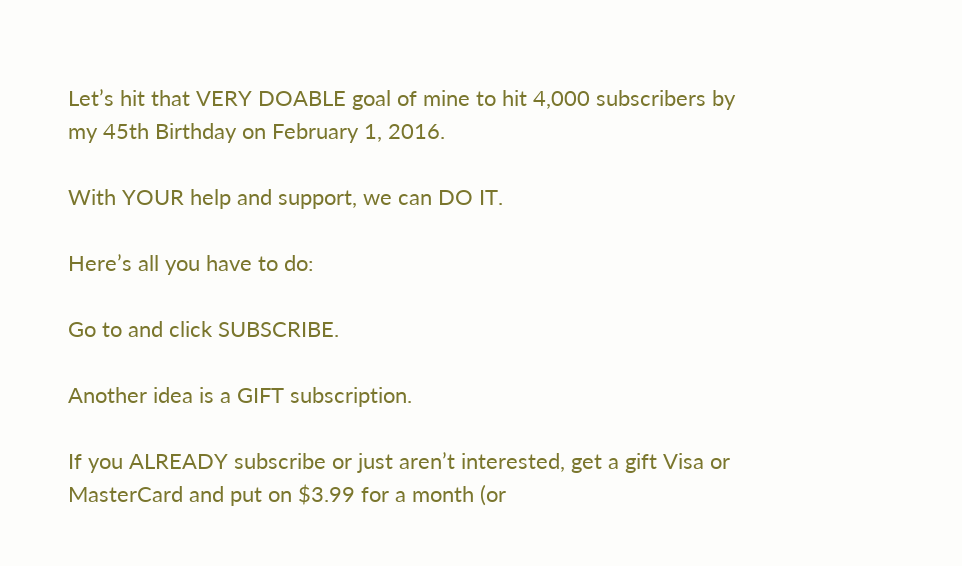Let’s hit that VERY DOABLE goal of mine to hit 4,000 subscribers by my 45th Birthday on February 1, 2016.

With YOUR help and support, we can DO IT.

Here’s all you have to do:

Go to and click SUBSCRIBE.

Another idea is a GIFT subscription.

If you ALREADY subscribe or just aren’t interested, get a gift Visa or MasterCard and put on $3.99 for a month (or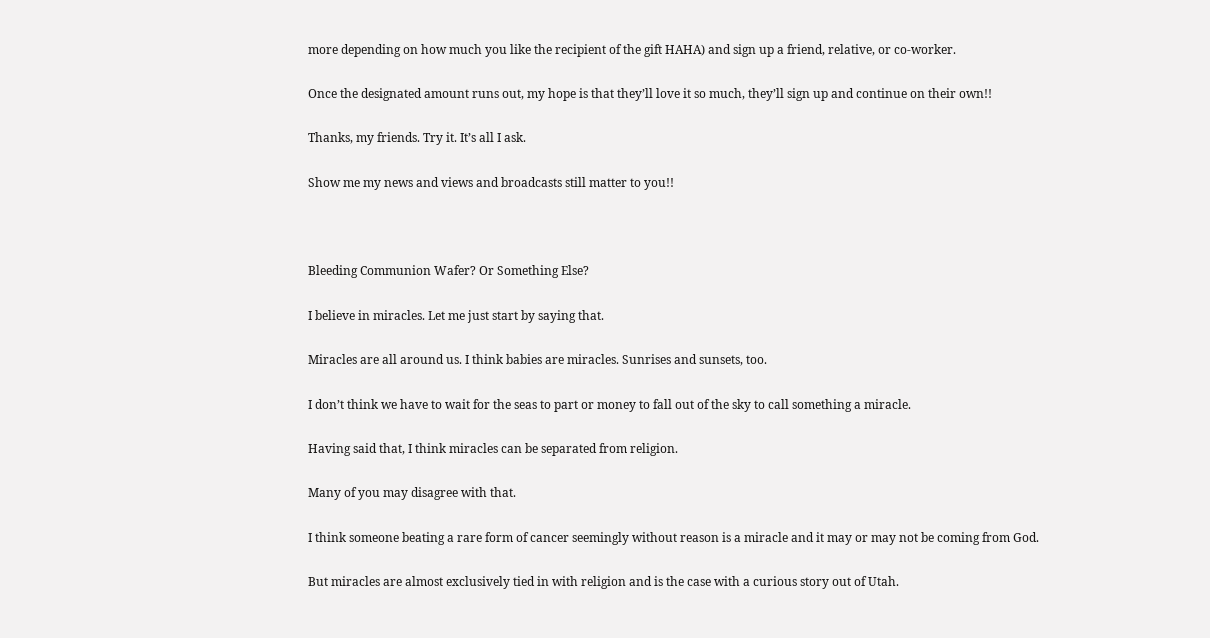more depending on how much you like the recipient of the gift HAHA) and sign up a friend, relative, or co-worker.

Once the designated amount runs out, my hope is that they’ll love it so much, they’ll sign up and continue on their own!!

Thanks, my friends. Try it. It’s all I ask.

Show me my news and views and broadcasts still matter to you!!



Bleeding Communion Wafer? Or Something Else?

I believe in miracles. Let me just start by saying that.

Miracles are all around us. I think babies are miracles. Sunrises and sunsets, too.

I don’t think we have to wait for the seas to part or money to fall out of the sky to call something a miracle.

Having said that, I think miracles can be separated from religion.

Many of you may disagree with that.

I think someone beating a rare form of cancer seemingly without reason is a miracle and it may or may not be coming from God.

But miracles are almost exclusively tied in with religion and is the case with a curious story out of Utah.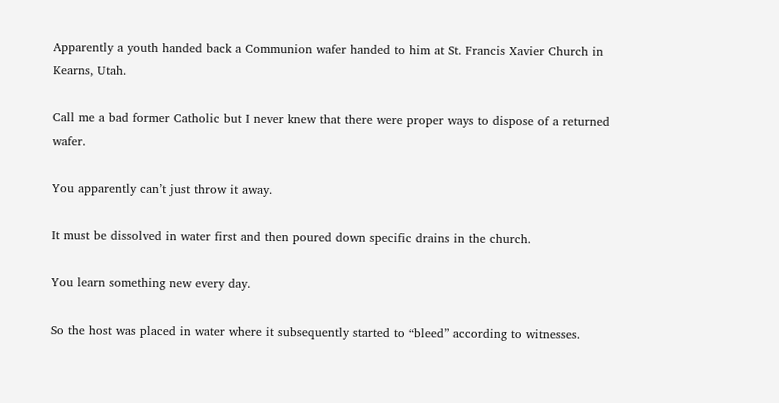Apparently a youth handed back a Communion wafer handed to him at St. Francis Xavier Church in Kearns, Utah.

Call me a bad former Catholic but I never knew that there were proper ways to dispose of a returned wafer.

You apparently can’t just throw it away.

It must be dissolved in water first and then poured down specific drains in the church.

You learn something new every day.

So the host was placed in water where it subsequently started to “bleed” according to witnesses.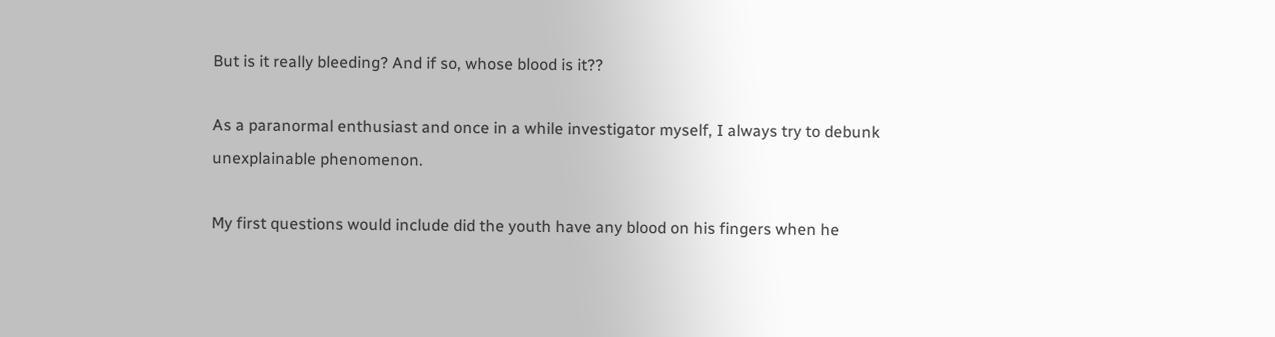But is it really bleeding? And if so, whose blood is it??

As a paranormal enthusiast and once in a while investigator myself, I always try to debunk unexplainable phenomenon.

My first questions would include did the youth have any blood on his fingers when he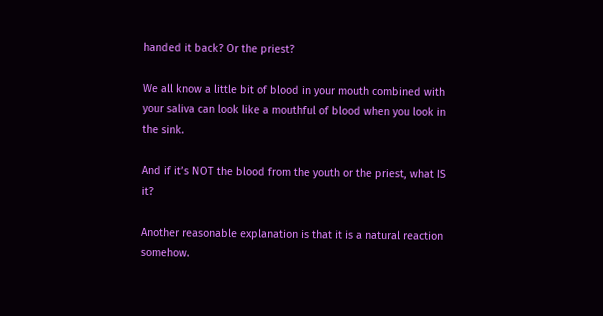handed it back? Or the priest?

We all know a little bit of blood in your mouth combined with your saliva can look like a mouthful of blood when you look in the sink.

And if it’s NOT the blood from the youth or the priest, what IS it?

Another reasonable explanation is that it is a natural reaction somehow.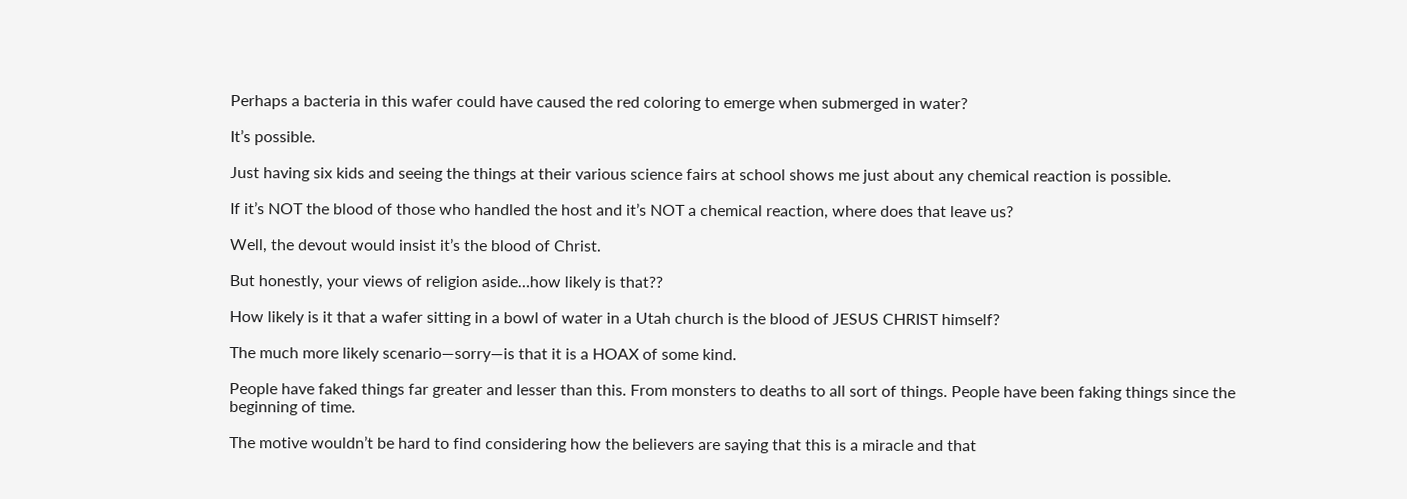Perhaps a bacteria in this wafer could have caused the red coloring to emerge when submerged in water?

It’s possible.

Just having six kids and seeing the things at their various science fairs at school shows me just about any chemical reaction is possible.

If it’s NOT the blood of those who handled the host and it’s NOT a chemical reaction, where does that leave us?

Well, the devout would insist it’s the blood of Christ.

But honestly, your views of religion aside…how likely is that??

How likely is it that a wafer sitting in a bowl of water in a Utah church is the blood of JESUS CHRIST himself?

The much more likely scenario—sorry—is that it is a HOAX of some kind.

People have faked things far greater and lesser than this. From monsters to deaths to all sort of things. People have been faking things since the beginning of time.

The motive wouldn’t be hard to find considering how the believers are saying that this is a miracle and that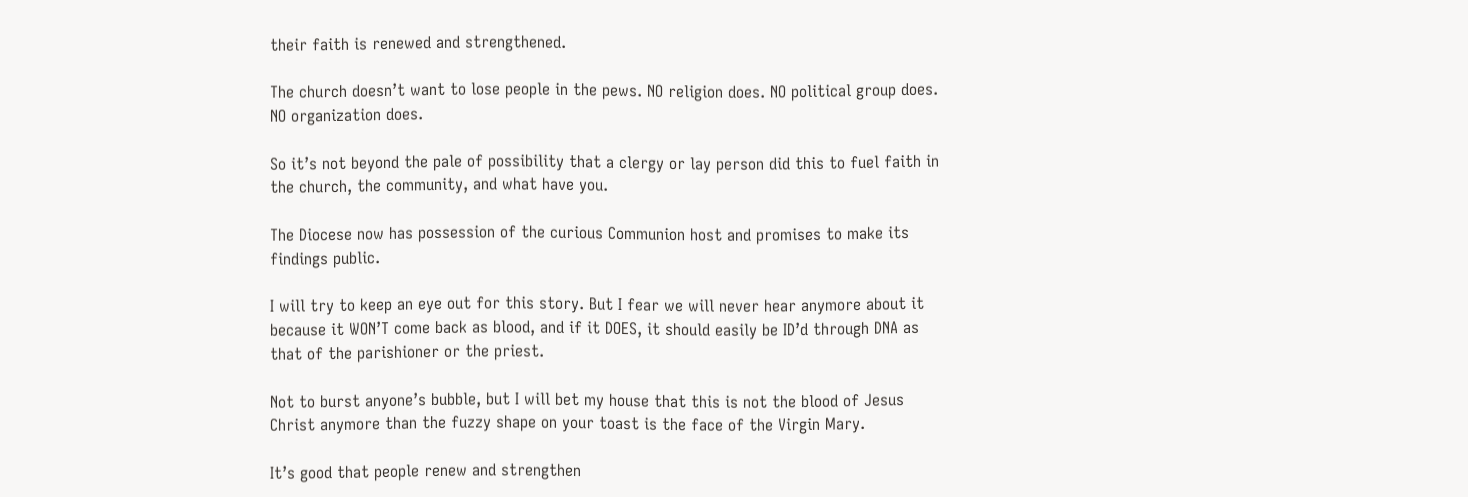their faith is renewed and strengthened.

The church doesn’t want to lose people in the pews. NO religion does. NO political group does. NO organization does.

So it’s not beyond the pale of possibility that a clergy or lay person did this to fuel faith in the church, the community, and what have you.

The Diocese now has possession of the curious Communion host and promises to make its findings public.

I will try to keep an eye out for this story. But I fear we will never hear anymore about it because it WON’T come back as blood, and if it DOES, it should easily be ID’d through DNA as that of the parishioner or the priest.

Not to burst anyone’s bubble, but I will bet my house that this is not the blood of Jesus Christ anymore than the fuzzy shape on your toast is the face of the Virgin Mary.

It’s good that people renew and strengthen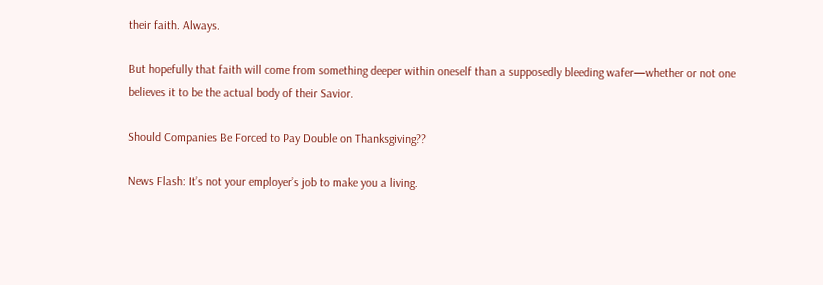their faith. Always.

But hopefully that faith will come from something deeper within oneself than a supposedly bleeding wafer—whether or not one believes it to be the actual body of their Savior.

Should Companies Be Forced to Pay Double on Thanksgiving??

News Flash: It’s not your employer’s job to make you a living.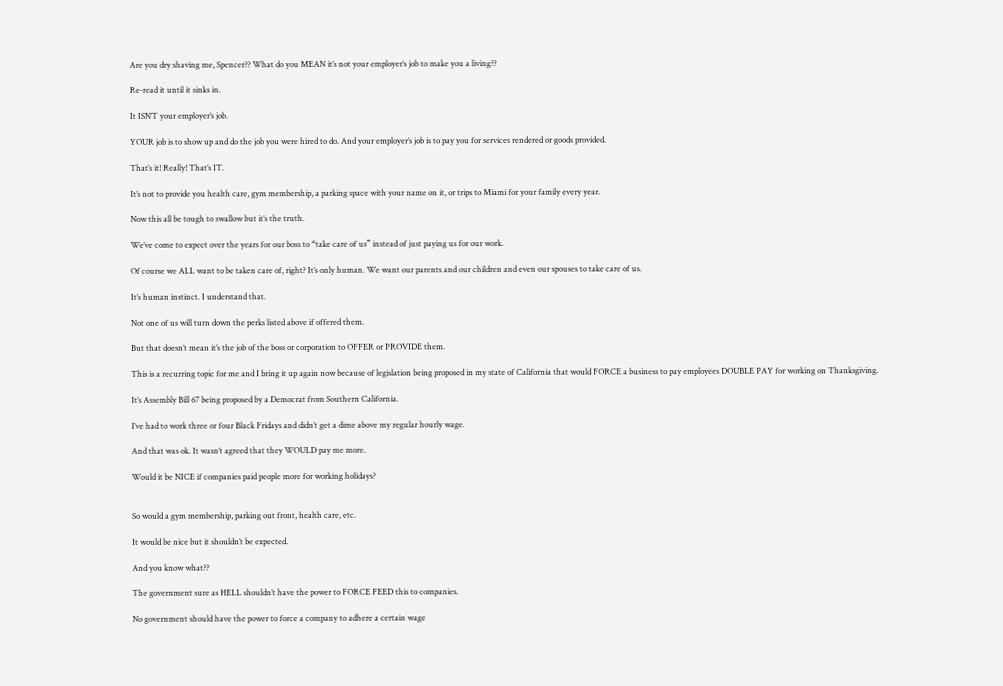Are you dry shaving me, Spencer?? What do you MEAN it’s not your employer’s job to make you a living??

Re-read it until it sinks in.

It ISN’T your employer’s job.

YOUR job is to show up and do the job you were hired to do. And your employer’s job is to pay you for services rendered or goods provided.

That’s it! Really! That’s IT.

It’s not to provide you health care, gym membership, a parking space with your name on it, or trips to Miami for your family every year.

Now this all be tough to swallow but it’s the truth.

We’ve come to expect over the years for our boss to “take care of us” instead of just paying us for our work.

Of course we ALL want to be taken care of, right? It’s only human. We want our parents and our children and even our spouses to take care of us.

It’s human instinct. I understand that.

Not one of us will turn down the perks listed above if offered them.

But that doesn’t mean it’s the job of the boss or corporation to OFFER or PROVIDE them.

This is a recurring topic for me and I bring it up again now because of legislation being proposed in my state of California that would FORCE a business to pay employees DOUBLE PAY for working on Thanksgiving.

It’s Assembly Bill 67 being proposed by a Democrat from Southern California.

I’ve had to work three or four Black Fridays and didn’t get a dime above my regular hourly wage.

And that was ok. It wasn’t agreed that they WOULD pay me more.

Would it be NICE if companies paid people more for working holidays?


So would a gym membership, parking out front, health care, etc.

It would be nice but it shouldn’t be expected.

And you know what??

The government sure as HELL shouldn’t have the power to FORCE FEED this to companies.

No government should have the power to force a company to adhere a certain wage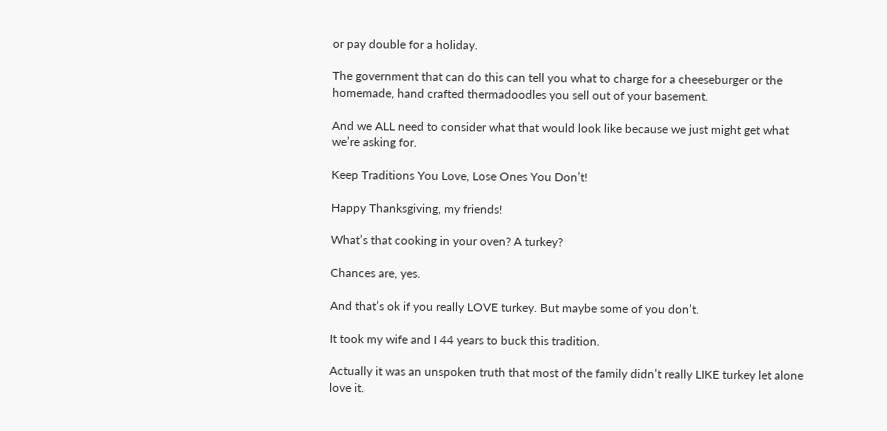or pay double for a holiday.

The government that can do this can tell you what to charge for a cheeseburger or the homemade, hand crafted thermadoodles you sell out of your basement.

And we ALL need to consider what that would look like because we just might get what we’re asking for.

Keep Traditions You Love, Lose Ones You Don’t!

Happy Thanksgiving, my friends!

What’s that cooking in your oven? A turkey?

Chances are, yes.

And that’s ok if you really LOVE turkey. But maybe some of you don’t.

It took my wife and I 44 years to buck this tradition.

Actually it was an unspoken truth that most of the family didn’t really LIKE turkey let alone love it.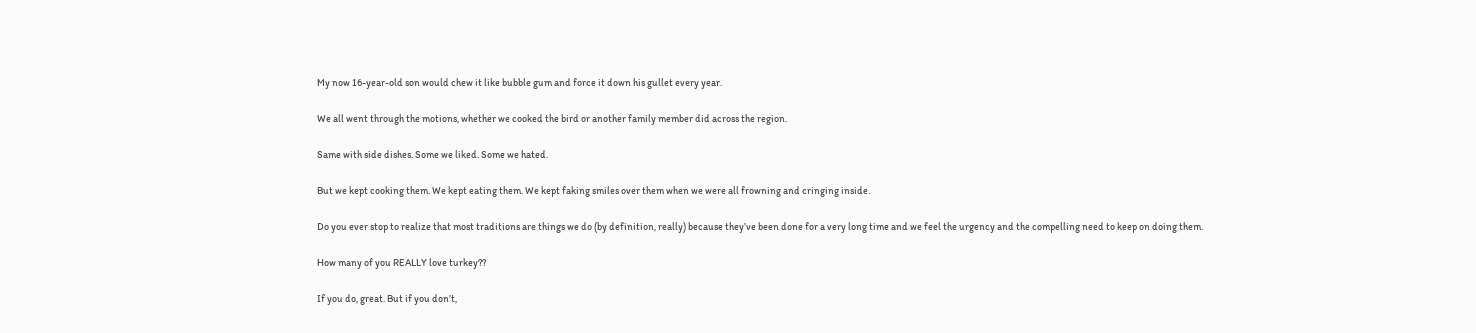My now 16-year-old son would chew it like bubble gum and force it down his gullet every year.

We all went through the motions, whether we cooked the bird or another family member did across the region.

Same with side dishes. Some we liked. Some we hated.

But we kept cooking them. We kept eating them. We kept faking smiles over them when we were all frowning and cringing inside.

Do you ever stop to realize that most traditions are things we do (by definition, really) because they’ve been done for a very long time and we feel the urgency and the compelling need to keep on doing them.

How many of you REALLY love turkey??

If you do, great. But if you don’t,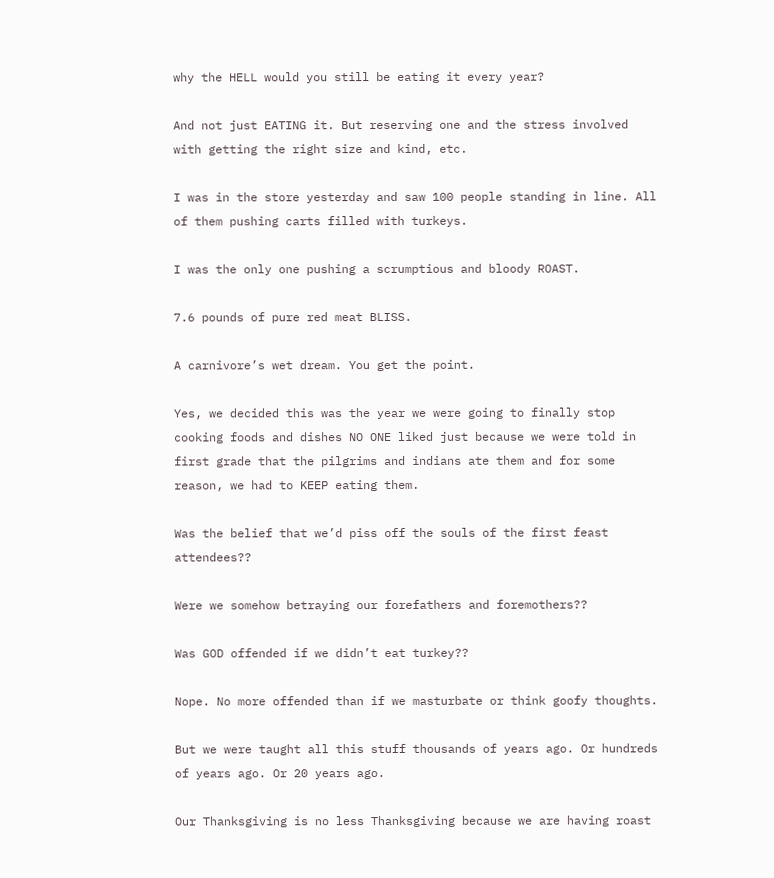why the HELL would you still be eating it every year?

And not just EATING it. But reserving one and the stress involved with getting the right size and kind, etc.

I was in the store yesterday and saw 100 people standing in line. All of them pushing carts filled with turkeys.

I was the only one pushing a scrumptious and bloody ROAST.

7.6 pounds of pure red meat BLISS.

A carnivore’s wet dream. You get the point.

Yes, we decided this was the year we were going to finally stop cooking foods and dishes NO ONE liked just because we were told in first grade that the pilgrims and indians ate them and for some reason, we had to KEEP eating them.

Was the belief that we’d piss off the souls of the first feast attendees??

Were we somehow betraying our forefathers and foremothers??

Was GOD offended if we didn’t eat turkey??

Nope. No more offended than if we masturbate or think goofy thoughts.

But we were taught all this stuff thousands of years ago. Or hundreds of years ago. Or 20 years ago.

Our Thanksgiving is no less Thanksgiving because we are having roast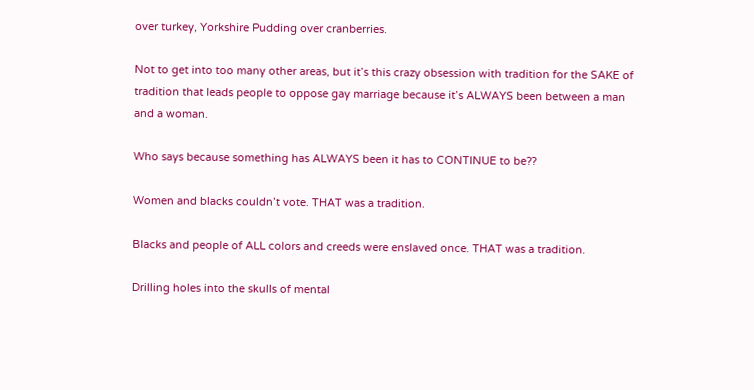over turkey, Yorkshire Pudding over cranberries.

Not to get into too many other areas, but it’s this crazy obsession with tradition for the SAKE of tradition that leads people to oppose gay marriage because it’s ALWAYS been between a man and a woman.

Who says because something has ALWAYS been it has to CONTINUE to be??

Women and blacks couldn’t vote. THAT was a tradition.

Blacks and people of ALL colors and creeds were enslaved once. THAT was a tradition.

Drilling holes into the skulls of mental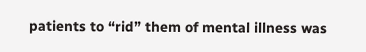patients to “rid” them of mental illness was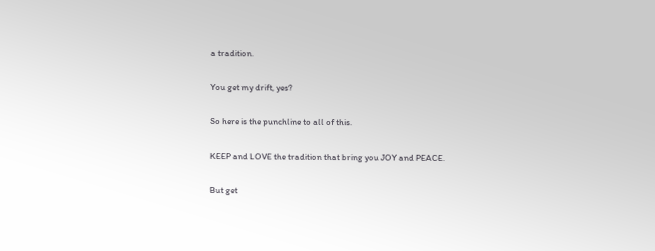a tradition.

You get my drift, yes?

So here is the punchline to all of this.

KEEP and LOVE the tradition that bring you JOY and PEACE.

But get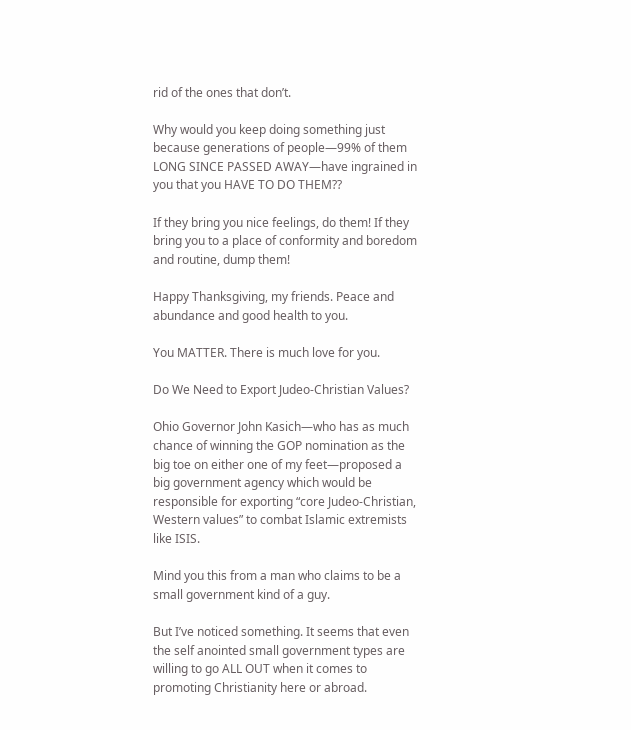rid of the ones that don’t.

Why would you keep doing something just because generations of people—99% of them LONG SINCE PASSED AWAY—have ingrained in you that you HAVE TO DO THEM??

If they bring you nice feelings, do them! If they bring you to a place of conformity and boredom and routine, dump them!

Happy Thanksgiving, my friends. Peace and abundance and good health to you.

You MATTER. There is much love for you.

Do We Need to Export Judeo-Christian Values?

Ohio Governor John Kasich—who has as much chance of winning the GOP nomination as the big toe on either one of my feet—proposed a big government agency which would be responsible for exporting “core Judeo-Christian, Western values” to combat Islamic extremists like ISIS.

Mind you this from a man who claims to be a small government kind of a guy.

But I’ve noticed something. It seems that even the self anointed small government types are willing to go ALL OUT when it comes to promoting Christianity here or abroad.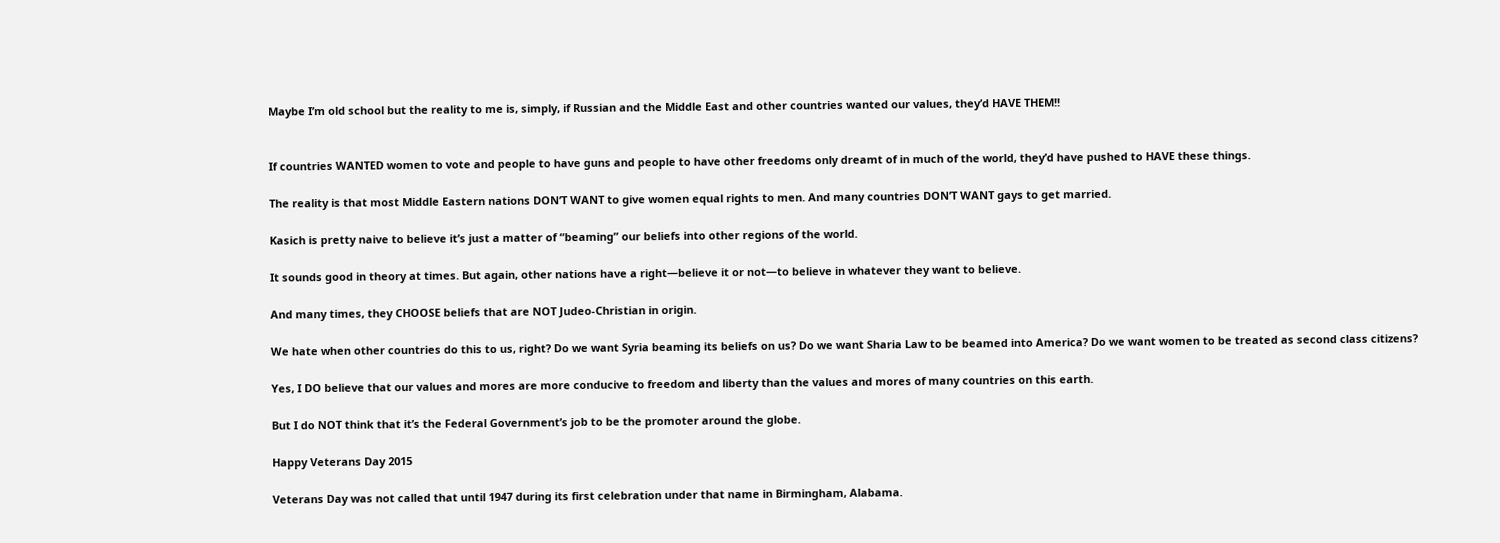Maybe I’m old school but the reality to me is, simply, if Russian and the Middle East and other countries wanted our values, they’d HAVE THEM!!


If countries WANTED women to vote and people to have guns and people to have other freedoms only dreamt of in much of the world, they’d have pushed to HAVE these things.

The reality is that most Middle Eastern nations DON’T WANT to give women equal rights to men. And many countries DON’T WANT gays to get married.

Kasich is pretty naive to believe it’s just a matter of “beaming” our beliefs into other regions of the world.

It sounds good in theory at times. But again, other nations have a right—believe it or not—to believe in whatever they want to believe.

And many times, they CHOOSE beliefs that are NOT Judeo-Christian in origin.

We hate when other countries do this to us, right? Do we want Syria beaming its beliefs on us? Do we want Sharia Law to be beamed into America? Do we want women to be treated as second class citizens?

Yes, I DO believe that our values and mores are more conducive to freedom and liberty than the values and mores of many countries on this earth.

But I do NOT think that it’s the Federal Government’s job to be the promoter around the globe.

Happy Veterans Day 2015

Veterans Day was not called that until 1947 during its first celebration under that name in Birmingham, Alabama.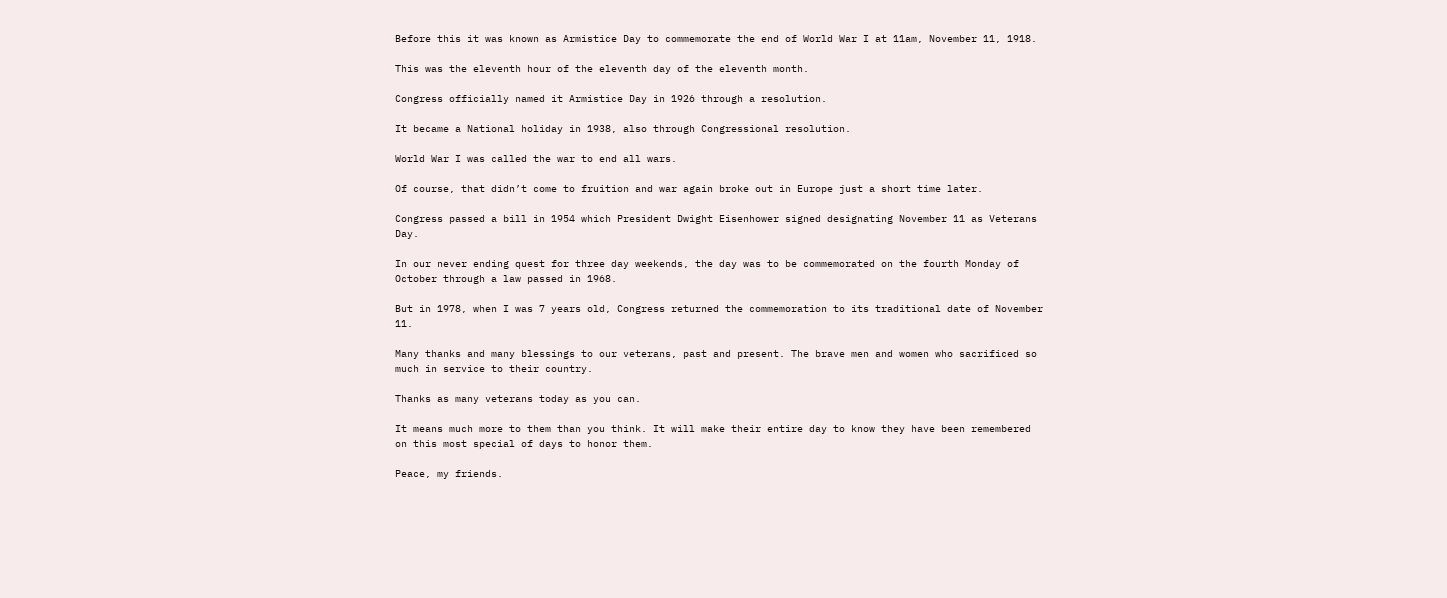Before this it was known as Armistice Day to commemorate the end of World War I at 11am, November 11, 1918.

This was the eleventh hour of the eleventh day of the eleventh month.

Congress officially named it Armistice Day in 1926 through a resolution.

It became a National holiday in 1938, also through Congressional resolution.

World War I was called the war to end all wars.

Of course, that didn’t come to fruition and war again broke out in Europe just a short time later.

Congress passed a bill in 1954 which President Dwight Eisenhower signed designating November 11 as Veterans Day.

In our never ending quest for three day weekends, the day was to be commemorated on the fourth Monday of October through a law passed in 1968.

But in 1978, when I was 7 years old, Congress returned the commemoration to its traditional date of November 11.

Many thanks and many blessings to our veterans, past and present. The brave men and women who sacrificed so much in service to their country.

Thanks as many veterans today as you can.

It means much more to them than you think. It will make their entire day to know they have been remembered on this most special of days to honor them.

Peace, my friends.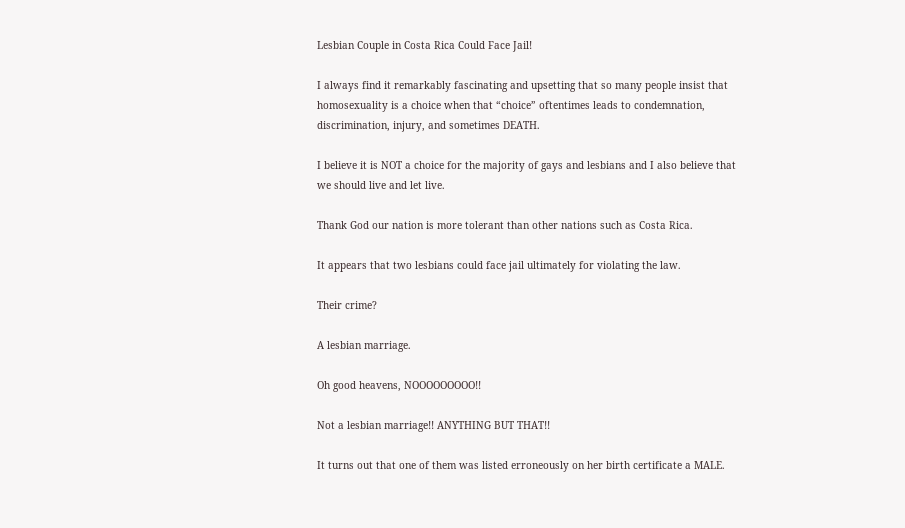Lesbian Couple in Costa Rica Could Face Jail!

I always find it remarkably fascinating and upsetting that so many people insist that homosexuality is a choice when that “choice” oftentimes leads to condemnation, discrimination, injury, and sometimes DEATH.

I believe it is NOT a choice for the majority of gays and lesbians and I also believe that we should live and let live.

Thank God our nation is more tolerant than other nations such as Costa Rica.

It appears that two lesbians could face jail ultimately for violating the law.

Their crime?

A lesbian marriage.

Oh good heavens, NOOOOOOOOO!!

Not a lesbian marriage!! ANYTHING BUT THAT!!

It turns out that one of them was listed erroneously on her birth certificate a MALE.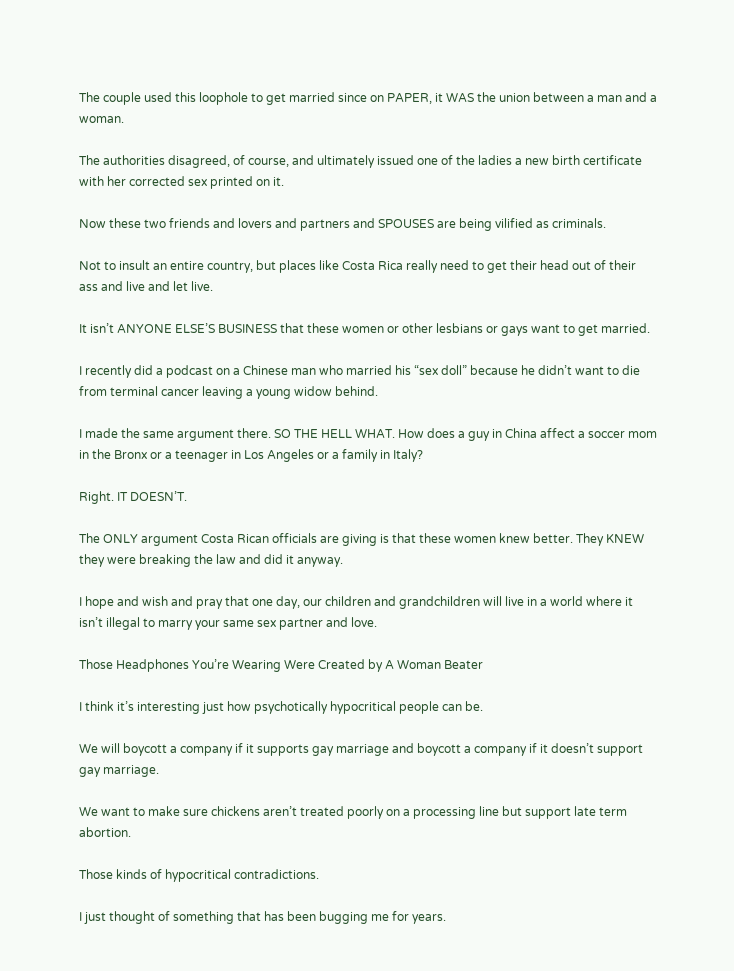The couple used this loophole to get married since on PAPER, it WAS the union between a man and a woman.

The authorities disagreed, of course, and ultimately issued one of the ladies a new birth certificate with her corrected sex printed on it.

Now these two friends and lovers and partners and SPOUSES are being vilified as criminals.

Not to insult an entire country, but places like Costa Rica really need to get their head out of their ass and live and let live.

It isn’t ANYONE ELSE’S BUSINESS that these women or other lesbians or gays want to get married.

I recently did a podcast on a Chinese man who married his “sex doll” because he didn’t want to die from terminal cancer leaving a young widow behind.

I made the same argument there. SO THE HELL WHAT. How does a guy in China affect a soccer mom in the Bronx or a teenager in Los Angeles or a family in Italy?

Right. IT DOESN’T.

The ONLY argument Costa Rican officials are giving is that these women knew better. They KNEW they were breaking the law and did it anyway.

I hope and wish and pray that one day, our children and grandchildren will live in a world where it isn’t illegal to marry your same sex partner and love.

Those Headphones You’re Wearing Were Created by A Woman Beater

I think it’s interesting just how psychotically hypocritical people can be.

We will boycott a company if it supports gay marriage and boycott a company if it doesn’t support gay marriage.

We want to make sure chickens aren’t treated poorly on a processing line but support late term abortion.

Those kinds of hypocritical contradictions.

I just thought of something that has been bugging me for years.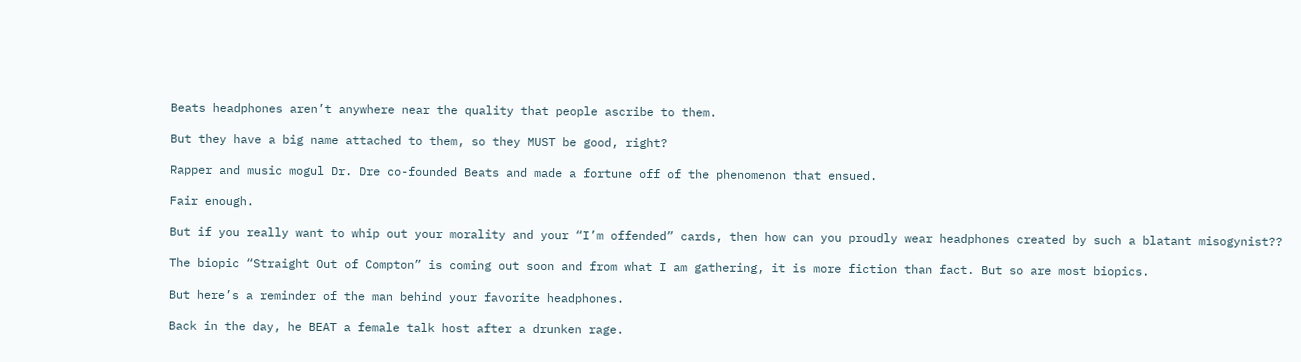Beats headphones aren’t anywhere near the quality that people ascribe to them.

But they have a big name attached to them, so they MUST be good, right?

Rapper and music mogul Dr. Dre co-founded Beats and made a fortune off of the phenomenon that ensued.

Fair enough.

But if you really want to whip out your morality and your “I’m offended” cards, then how can you proudly wear headphones created by such a blatant misogynist??

The biopic “Straight Out of Compton” is coming out soon and from what I am gathering, it is more fiction than fact. But so are most biopics.

But here’s a reminder of the man behind your favorite headphones.

Back in the day, he BEAT a female talk host after a drunken rage.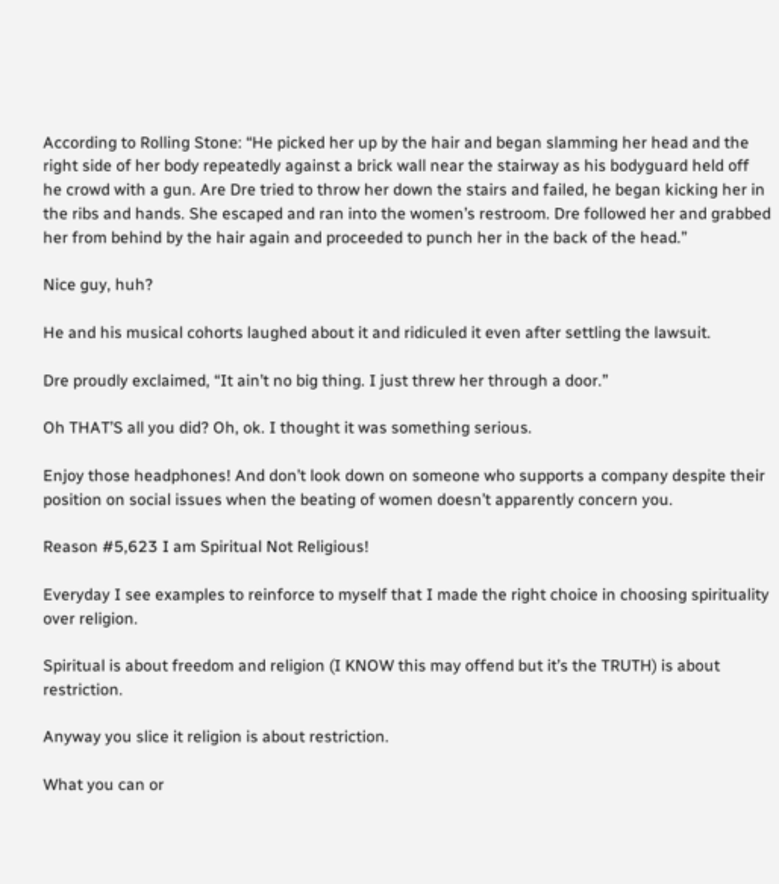According to Rolling Stone: “He picked her up by the hair and began slamming her head and the right side of her body repeatedly against a brick wall near the stairway as his bodyguard held off he crowd with a gun. Are Dre tried to throw her down the stairs and failed, he began kicking her in the ribs and hands. She escaped and ran into the women’s restroom. Dre followed her and grabbed her from behind by the hair again and proceeded to punch her in the back of the head.”

Nice guy, huh?

He and his musical cohorts laughed about it and ridiculed it even after settling the lawsuit.

Dre proudly exclaimed, “It ain’t no big thing. I just threw her through a door.”

Oh THAT’S all you did? Oh, ok. I thought it was something serious.

Enjoy those headphones! And don’t look down on someone who supports a company despite their position on social issues when the beating of women doesn’t apparently concern you.

Reason #5,623 I am Spiritual Not Religious!

Everyday I see examples to reinforce to myself that I made the right choice in choosing spirituality over religion.

Spiritual is about freedom and religion (I KNOW this may offend but it’s the TRUTH) is about restriction.

Anyway you slice it religion is about restriction.

What you can or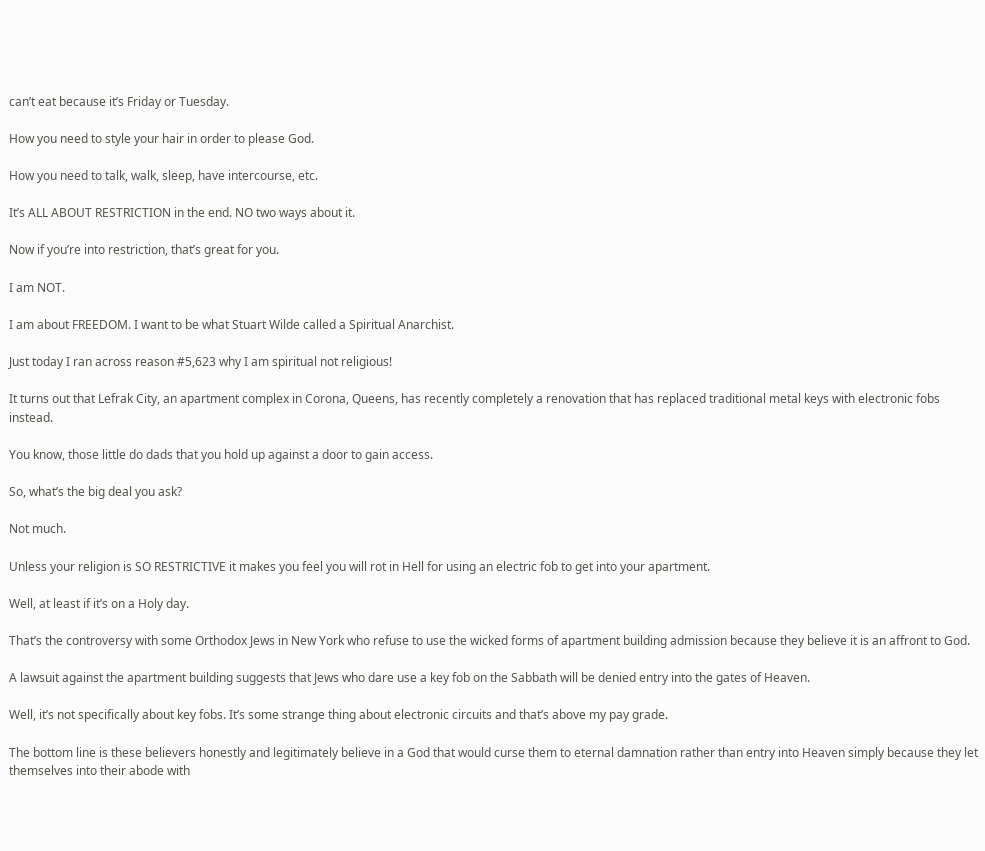can’t eat because it’s Friday or Tuesday.

How you need to style your hair in order to please God.

How you need to talk, walk, sleep, have intercourse, etc.

It’s ALL ABOUT RESTRICTION in the end. NO two ways about it.

Now if you’re into restriction, that’s great for you.

I am NOT.

I am about FREEDOM. I want to be what Stuart Wilde called a Spiritual Anarchist.

Just today I ran across reason #5,623 why I am spiritual not religious!

It turns out that Lefrak City, an apartment complex in Corona, Queens, has recently completely a renovation that has replaced traditional metal keys with electronic fobs instead.

You know, those little do dads that you hold up against a door to gain access.

So, what’s the big deal you ask?

Not much.

Unless your religion is SO RESTRICTIVE it makes you feel you will rot in Hell for using an electric fob to get into your apartment.

Well, at least if it’s on a Holy day.

That’s the controversy with some Orthodox Jews in New York who refuse to use the wicked forms of apartment building admission because they believe it is an affront to God.

A lawsuit against the apartment building suggests that Jews who dare use a key fob on the Sabbath will be denied entry into the gates of Heaven.

Well, it’s not specifically about key fobs. It’s some strange thing about electronic circuits and that’s above my pay grade.

The bottom line is these believers honestly and legitimately believe in a God that would curse them to eternal damnation rather than entry into Heaven simply because they let themselves into their abode with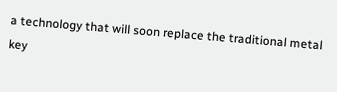a technology that will soon replace the traditional metal key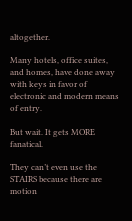altogether.

Many hotels, office suites, and homes, have done away with keys in favor of electronic and modern means of entry.

But wait. It gets MORE fanatical.

They can’t even use the STAIRS because there are motion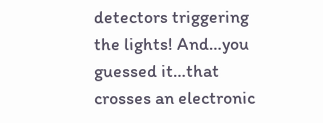detectors triggering the lights! And…you guessed it…that crosses an electronic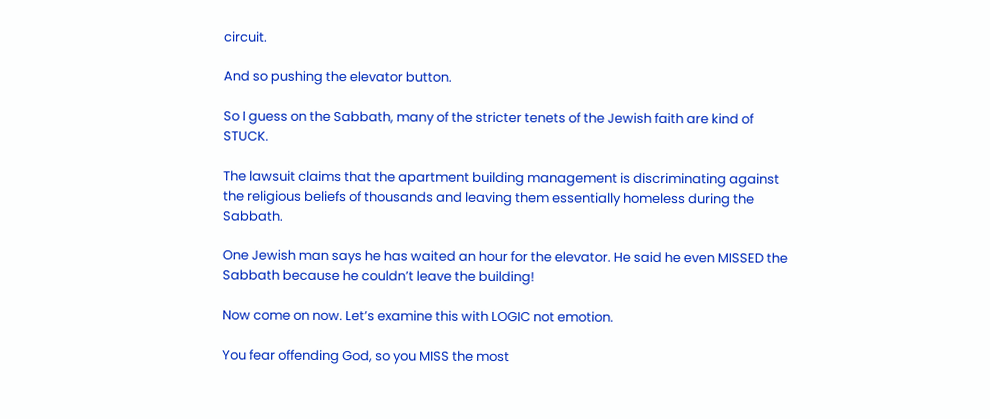circuit.

And so pushing the elevator button.

So I guess on the Sabbath, many of the stricter tenets of the Jewish faith are kind of STUCK.

The lawsuit claims that the apartment building management is discriminating against the religious beliefs of thousands and leaving them essentially homeless during the Sabbath.

One Jewish man says he has waited an hour for the elevator. He said he even MISSED the Sabbath because he couldn’t leave the building!

Now come on now. Let’s examine this with LOGIC not emotion.

You fear offending God, so you MISS the most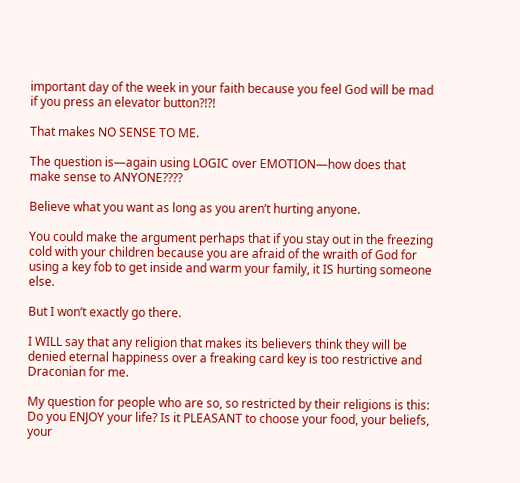important day of the week in your faith because you feel God will be mad if you press an elevator button?!?!

That makes NO SENSE TO ME.

The question is—again using LOGIC over EMOTION—how does that make sense to ANYONE????

Believe what you want as long as you aren’t hurting anyone.

You could make the argument perhaps that if you stay out in the freezing cold with your children because you are afraid of the wraith of God for using a key fob to get inside and warm your family, it IS hurting someone else.

But I won’t exactly go there.

I WILL say that any religion that makes its believers think they will be denied eternal happiness over a freaking card key is too restrictive and Draconian for me.

My question for people who are so, so restricted by their religions is this: Do you ENJOY your life? Is it PLEASANT to choose your food, your beliefs, your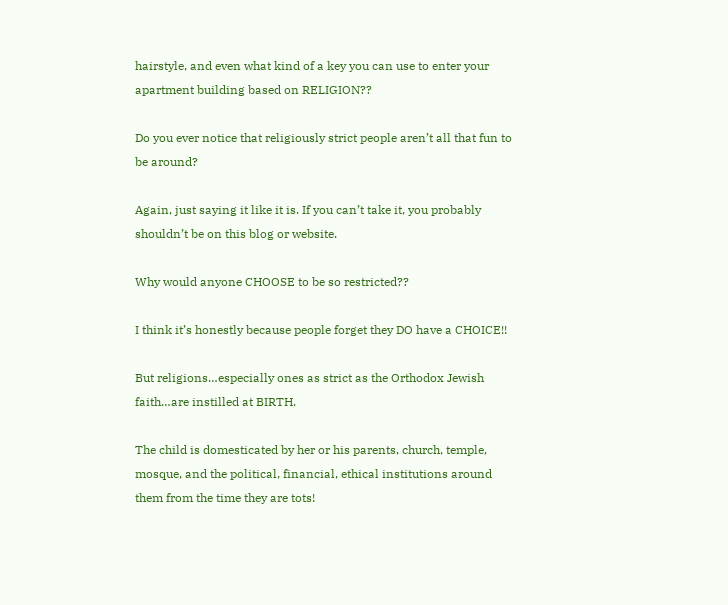hairstyle, and even what kind of a key you can use to enter your apartment building based on RELIGION??

Do you ever notice that religiously strict people aren’t all that fun to be around?

Again, just saying it like it is. If you can’t take it, you probably shouldn’t be on this blog or website.

Why would anyone CHOOSE to be so restricted??

I think it’s honestly because people forget they DO have a CHOICE!!

But religions…especially ones as strict as the Orthodox Jewish faith…are instilled at BIRTH.

The child is domesticated by her or his parents, church, temple, mosque, and the political, financial, ethical institutions around them from the time they are tots!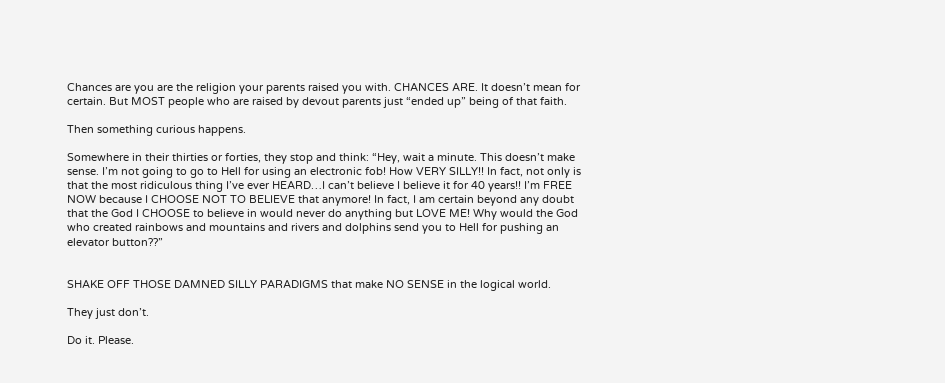Chances are you are the religion your parents raised you with. CHANCES ARE. It doesn’t mean for certain. But MOST people who are raised by devout parents just “ended up” being of that faith.

Then something curious happens.

Somewhere in their thirties or forties, they stop and think: “Hey, wait a minute. This doesn’t make sense. I’m not going to go to Hell for using an electronic fob! How VERY SILLY!! In fact, not only is that the most ridiculous thing I’ve ever HEARD…I can’t believe I believe it for 40 years!! I’m FREE NOW because I CHOOSE NOT TO BELIEVE that anymore! In fact, I am certain beyond any doubt that the God I CHOOSE to believe in would never do anything but LOVE ME! Why would the God who created rainbows and mountains and rivers and dolphins send you to Hell for pushing an elevator button??”


SHAKE OFF THOSE DAMNED SILLY PARADIGMS that make NO SENSE in the logical world.

They just don’t.

Do it. Please.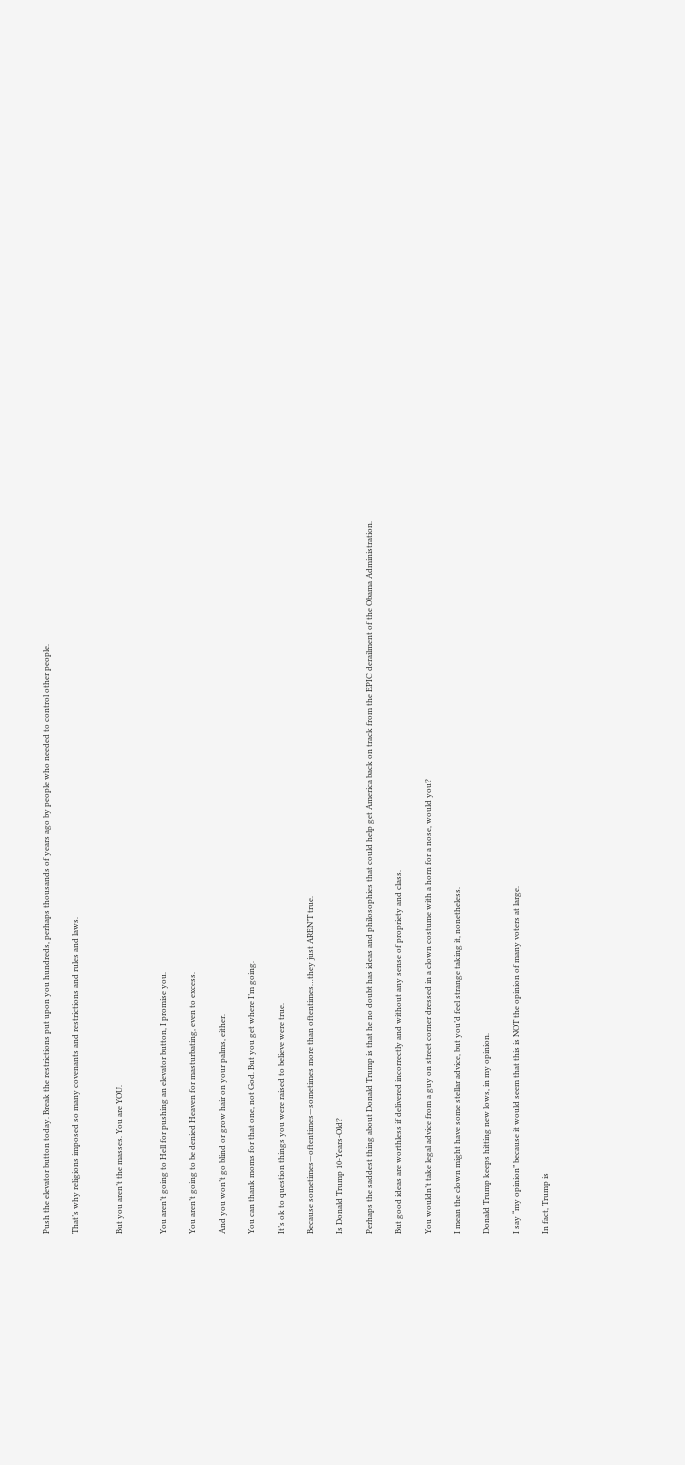Push the elevator button today. Break the restrictions put upon you hundreds, perhaps thousands of years ago by people who needed to control other people.

That’s why religions imposed so many covenants and restrictions and rules and laws.


But you aren’t the masses. You are YOU.


You aren’t going to Hell for pushing an elevator button, I promise you.

You aren’t going to be denied Heaven for masturbating, even to excess.

And you won’t go blind or grow hair on your palms, either.

You can thank moms for that one, not God. But you get where I’m going.

It’s ok to question things you were raised to believe were true.

Because sometimes—oftentimes—sometimes more than oftentimes…they just AREN’T true.

Is Donald Trump 10-Years-Old?

Perhaps the saddest thing about Donald Trump is that he no doubt has ideas and philosophies that could help get America back on track from the EPIC derailment of the Obama Administration.

But good ideas are worthless if delivered incorrectly and without any sense of propriety and class.

You wouldn’t take legal advice from a guy on street corner dressed in a clown costume with a horn for a nose, would you?

I mean the clown might have some stellar advice, but you’d feel strange taking it, nonetheless.

Donald Trump keeps hitting new lows, in my opinion.

I say “my opinion” because it would seem that this is NOT the opinion of many voters at large.

In fact, Trump is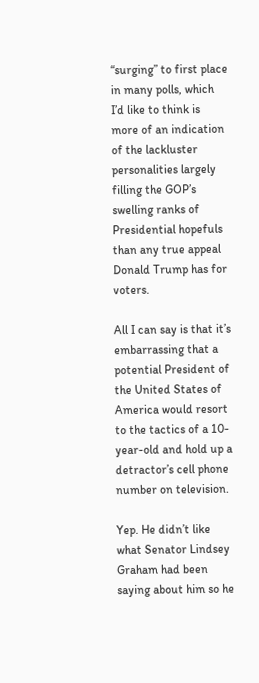“surging” to first place in many polls, which I’d like to think is more of an indication of the lackluster personalities largely filling the GOP’s swelling ranks of Presidential hopefuls than any true appeal Donald Trump has for voters.

All I can say is that it’s embarrassing that a potential President of the United States of America would resort to the tactics of a 10-year-old and hold up a detractor’s cell phone number on television.

Yep. He didn’t like what Senator Lindsey Graham had been saying about him so he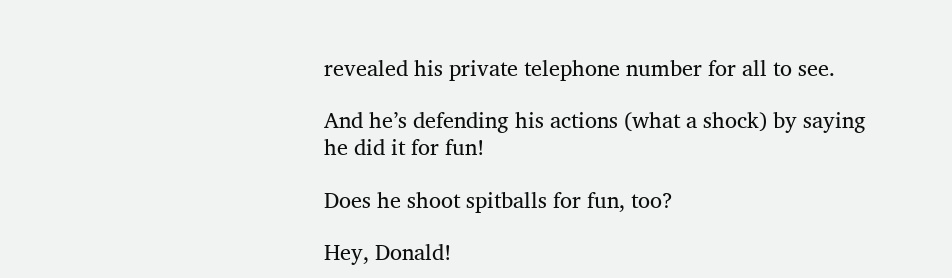revealed his private telephone number for all to see.

And he’s defending his actions (what a shock) by saying he did it for fun!

Does he shoot spitballs for fun, too?

Hey, Donald!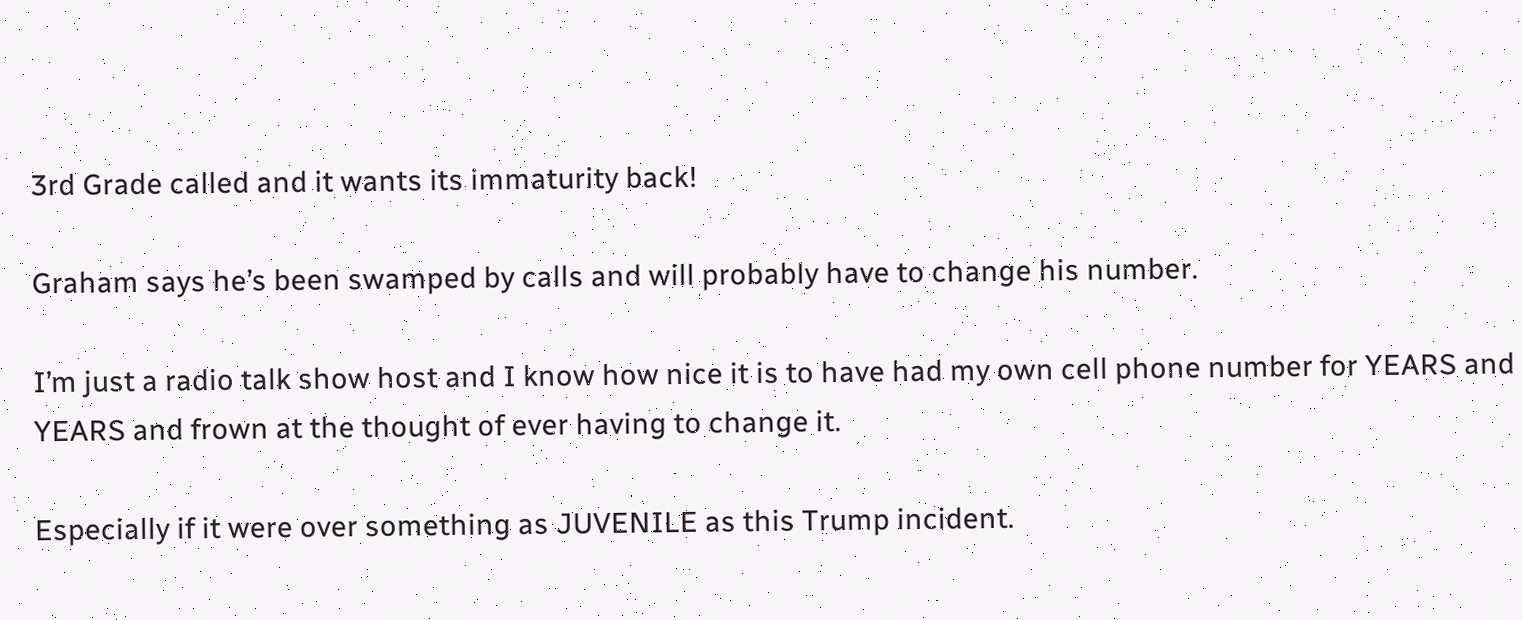3rd Grade called and it wants its immaturity back!

Graham says he’s been swamped by calls and will probably have to change his number.

I’m just a radio talk show host and I know how nice it is to have had my own cell phone number for YEARS and YEARS and frown at the thought of ever having to change it.

Especially if it were over something as JUVENILE as this Trump incident.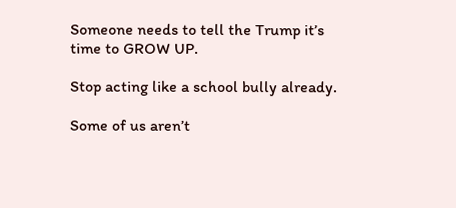Someone needs to tell the Trump it’s time to GROW UP.

Stop acting like a school bully already.

Some of us aren’t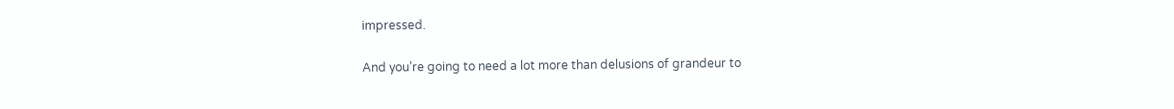impressed.

And you’re going to need a lot more than delusions of grandeur to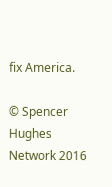fix America.

© Spencer Hughes Network 2016